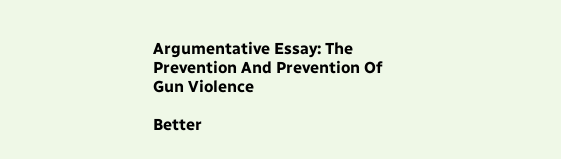Argumentative Essay: The Prevention And Prevention Of Gun Violence

Better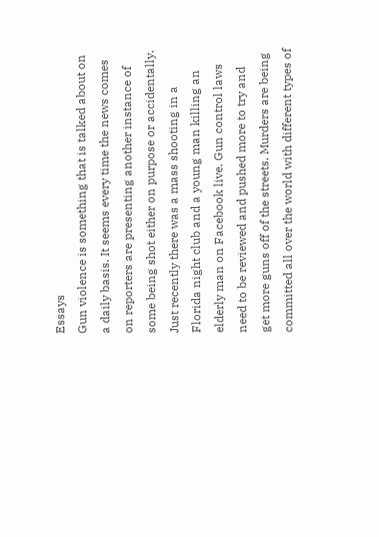Essays
Gun violence is something that is talked about on a daily basis. It seems every time the news comes on reporters are presenting another instance of some being shot either on purpose or accidentally. Just recently there was a mass shooting in a Florida night club and a young man killing an elderly man on Facebook live. Gun control laws need to be reviewed and pushed more to try and get more guns off of the streets. Murders are being committed all over the world with different types of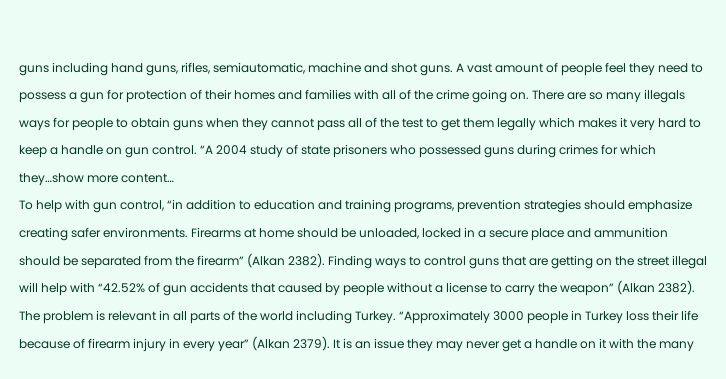guns including hand guns, rifles, semiautomatic, machine and shot guns. A vast amount of people feel they need to possess a gun for protection of their homes and families with all of the crime going on. There are so many illegals ways for people to obtain guns when they cannot pass all of the test to get them legally which makes it very hard to keep a handle on gun control. “A 2004 study of state prisoners who possessed guns during crimes for which they…show more content…
To help with gun control, “in addition to education and training programs, prevention strategies should emphasize creating safer environments. Firearms at home should be unloaded, locked in a secure place and ammunition should be separated from the firearm” (Alkan 2382). Finding ways to control guns that are getting on the street illegal will help with “42.52% of gun accidents that caused by people without a license to carry the weapon” (Alkan 2382). The problem is relevant in all parts of the world including Turkey. “Approximately 3000 people in Turkey loss their life because of firearm injury in every year” (Alkan 2379). It is an issue they may never get a handle on it with the many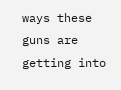ways these guns are getting into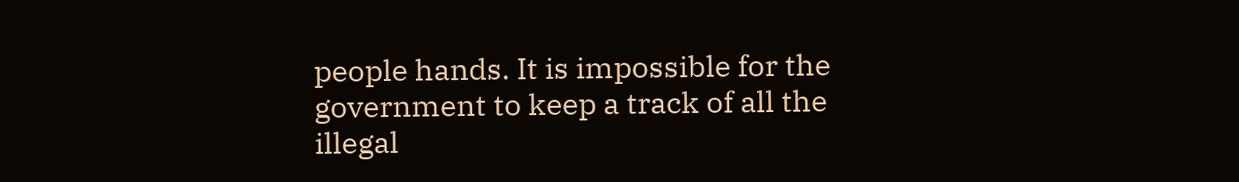people hands. It is impossible for the government to keep a track of all the illegal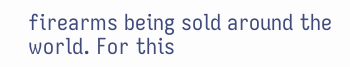firearms being sold around the world. For this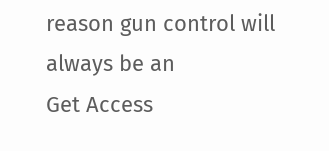reason gun control will always be an
Get Access